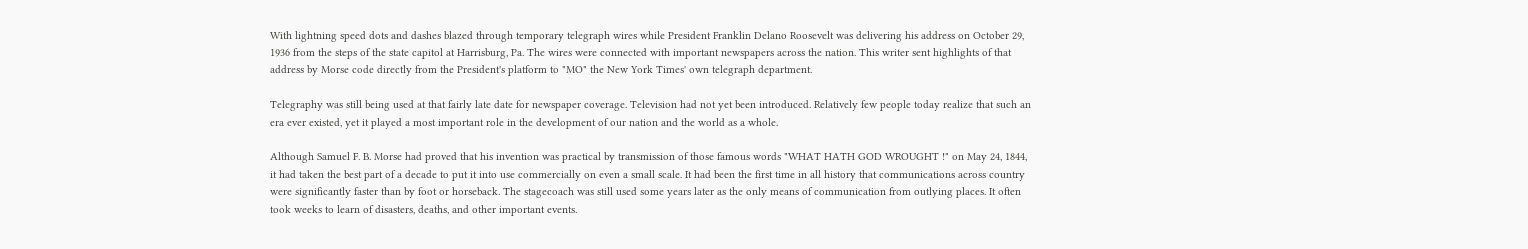With lightning speed dots and dashes blazed through temporary telegraph wires while President Franklin Delano Roosevelt was delivering his address on October 29, 1936 from the steps of the state capitol at Harrisburg, Pa. The wires were connected with important newspapers across the nation. This writer sent highlights of that address by Morse code directly from the President's platform to "MO" the New York Times' own telegraph department.

Telegraphy was still being used at that fairly late date for newspaper coverage. Television had not yet been introduced. Relatively few people today realize that such an era ever existed, yet it played a most important role in the development of our nation and the world as a whole.

Although Samuel F. B. Morse had proved that his invention was practical by transmission of those famous words "WHAT HATH GOD WROUGHT !" on May 24, 1844, it had taken the best part of a decade to put it into use commercially on even a small scale. It had been the first time in all history that communications across country were significantly faster than by foot or horseback. The stagecoach was still used some years later as the only means of communication from outlying places. It often took weeks to learn of disasters, deaths, and other important events.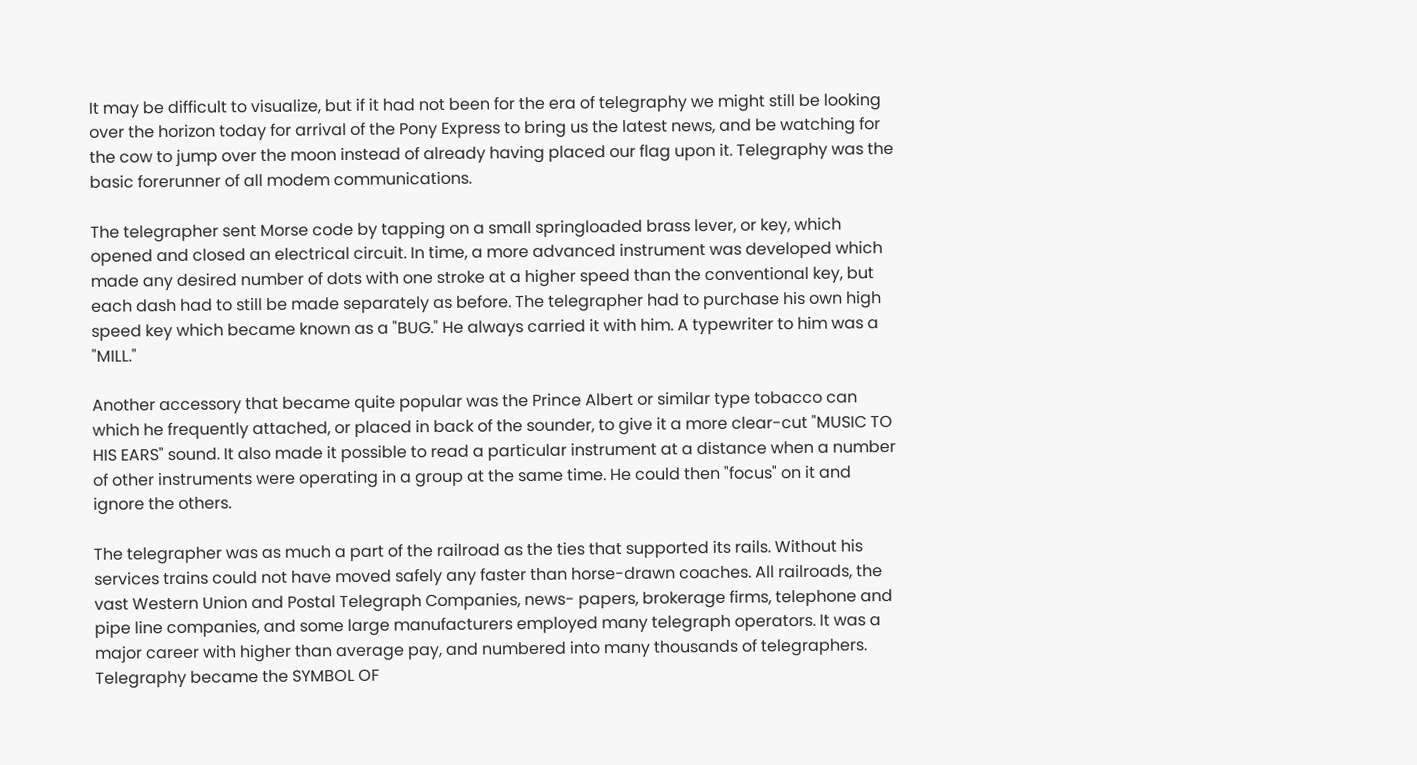It may be difficult to visualize, but if it had not been for the era of telegraphy we might still be looking over the horizon today for arrival of the Pony Express to bring us the latest news, and be watching for the cow to jump over the moon instead of already having placed our flag upon it. Telegraphy was the basic forerunner of all modem communications.

The telegrapher sent Morse code by tapping on a small springloaded brass lever, or key, which opened and closed an electrical circuit. In time, a more advanced instrument was developed which made any desired number of dots with one stroke at a higher speed than the conventional key, but each dash had to still be made separately as before. The telegrapher had to purchase his own high speed key which became known as a "BUG." He always carried it with him. A typewriter to him was a "MILL."

Another accessory that became quite popular was the Prince Albert or similar type tobacco can which he frequently attached, or placed in back of the sounder, to give it a more clear-cut "MUSIC TO HIS EARS" sound. It also made it possible to read a particular instrument at a distance when a number of other instruments were operating in a group at the same time. He could then "focus" on it and ignore the others.

The telegrapher was as much a part of the railroad as the ties that supported its rails. Without his services trains could not have moved safely any faster than horse-drawn coaches. All railroads, the vast Western Union and Postal Telegraph Companies, news- papers, brokerage firms, telephone and pipe line companies, and some large manufacturers employed many telegraph operators. It was a major career with higher than average pay, and numbered into many thousands of telegraphers. Telegraphy became the SYMBOL OF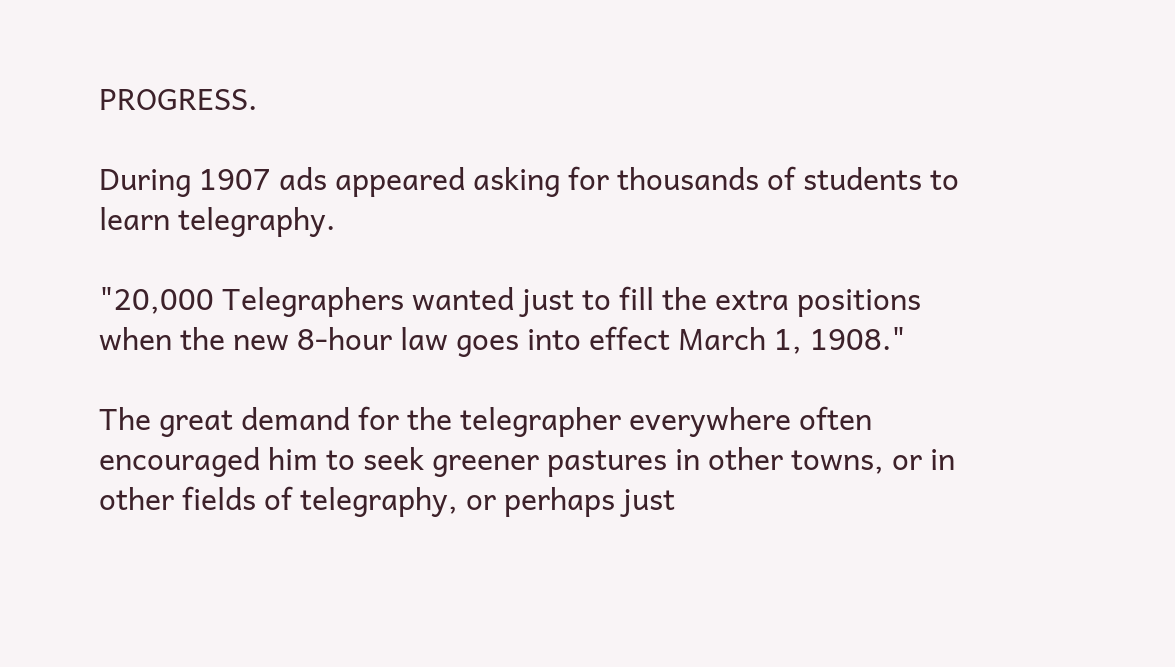PROGRESS.

During 1907 ads appeared asking for thousands of students to learn telegraphy.

"20,000 Telegraphers wanted just to fill the extra positions when the new 8-hour law goes into effect March 1, 1908."

The great demand for the telegrapher everywhere often encouraged him to seek greener pastures in other towns, or in other fields of telegraphy, or perhaps just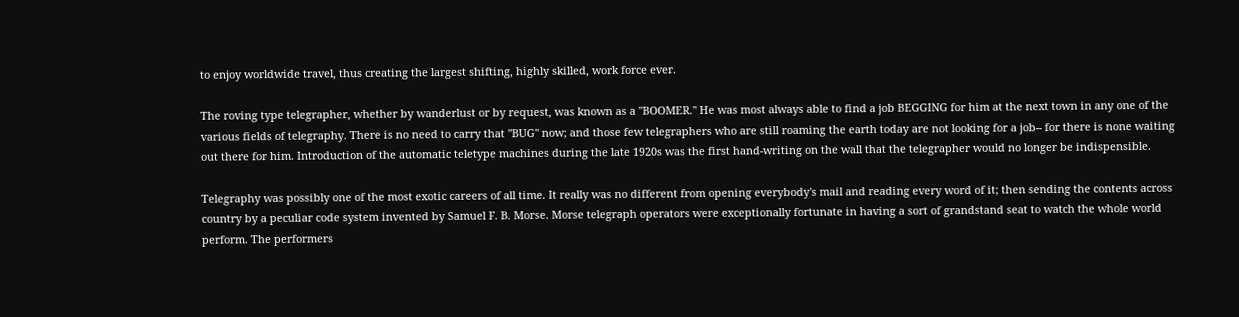to enjoy worldwide travel, thus creating the largest shifting, highly skilled, work force ever.

The roving type telegrapher, whether by wanderlust or by request, was known as a "BOOMER." He was most always able to find a job BEGGING for him at the next town in any one of the various fields of telegraphy. There is no need to carry that "BUG" now; and those few telegraphers who are still roaming the earth today are not looking for a job-- for there is none waiting out there for him. Introduction of the automatic teletype machines during the late 1920s was the first hand-writing on the wall that the telegrapher would no longer be indispensible.

Telegraphy was possibly one of the most exotic careers of all time. It really was no different from opening everybody's mail and reading every word of it; then sending the contents across country by a peculiar code system invented by Samuel F. B. Morse. Morse telegraph operators were exceptionally fortunate in having a sort of grandstand seat to watch the whole world perform. The performers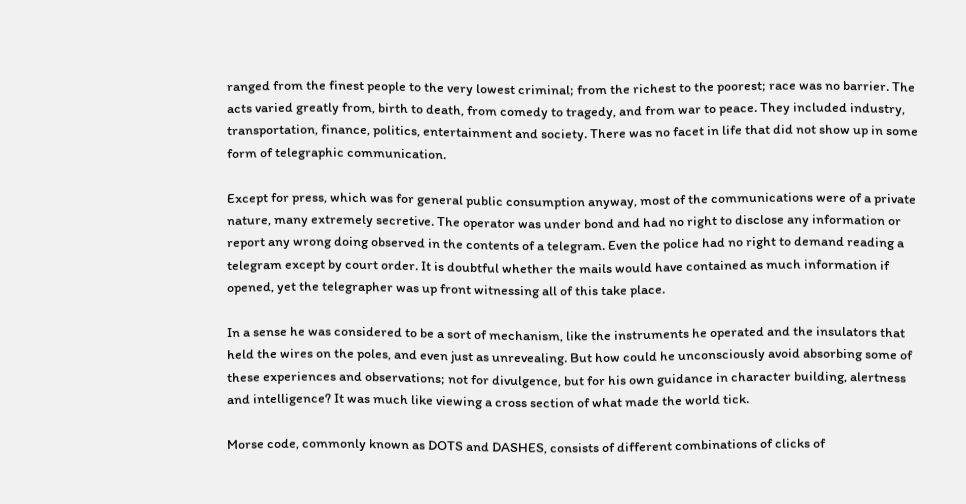ranged from the finest people to the very lowest criminal; from the richest to the poorest; race was no barrier. The acts varied greatly from, birth to death, from comedy to tragedy, and from war to peace. They included industry, transportation, finance, politics, entertainment and society. There was no facet in life that did not show up in some form of telegraphic communication.

Except for press, which was for general public consumption anyway, most of the communications were of a private nature, many extremely secretive. The operator was under bond and had no right to disclose any information or report any wrong doing observed in the contents of a telegram. Even the police had no right to demand reading a telegram except by court order. It is doubtful whether the mails would have contained as much information if opened, yet the telegrapher was up front witnessing all of this take place.

In a sense he was considered to be a sort of mechanism, like the instruments he operated and the insulators that held the wires on the poles, and even just as unrevealing. But how could he unconsciously avoid absorbing some of these experiences and observations; not for divulgence, but for his own guidance in character building, alertness and intelligence? It was much like viewing a cross section of what made the world tick.

Morse code, commonly known as DOTS and DASHES, consists of different combinations of clicks of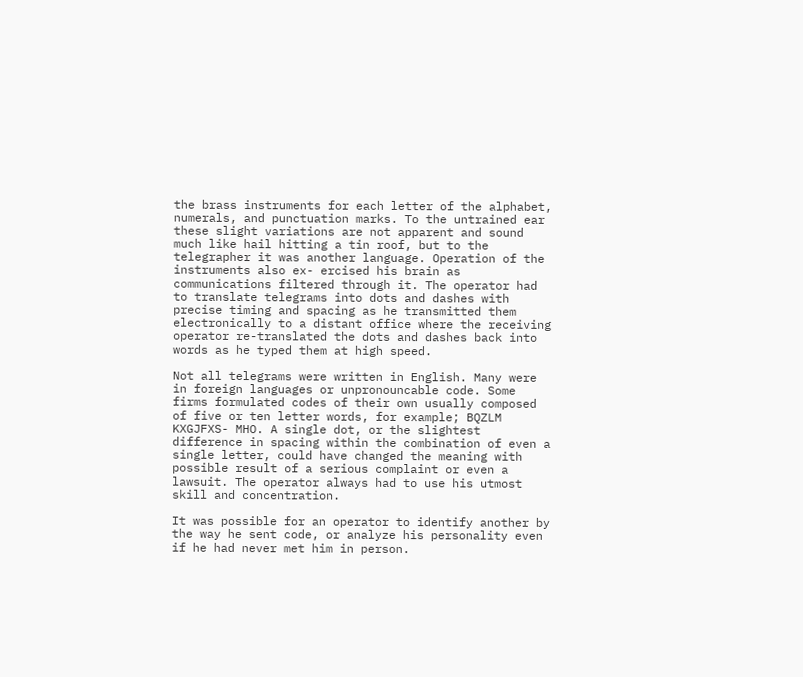the brass instruments for each letter of the alphabet, numerals, and punctuation marks. To the untrained ear these slight variations are not apparent and sound much like hail hitting a tin roof, but to the telegrapher it was another language. Operation of the instruments also ex- ercised his brain as communications filtered through it. The operator had to translate telegrams into dots and dashes with precise timing and spacing as he transmitted them electronically to a distant office where the receiving operator re-translated the dots and dashes back into words as he typed them at high speed.

Not all telegrams were written in English. Many were in foreign languages or unpronouncable code. Some firms formulated codes of their own usually composed of five or ten letter words, for example; BQZLM KXGJFXS- MHO. A single dot, or the slightest difference in spacing within the combination of even a single letter, could have changed the meaning with possible result of a serious complaint or even a lawsuit. The operator always had to use his utmost skill and concentration.

It was possible for an operator to identify another by the way he sent code, or analyze his personality even if he had never met him in person.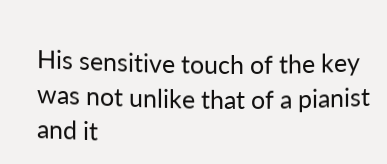His sensitive touch of the key was not unlike that of a pianist and it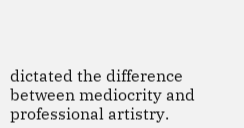dictated the difference between mediocrity and professional artistry.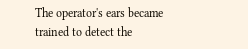The operator's ears became trained to detect the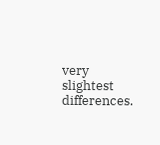very slightest differences.